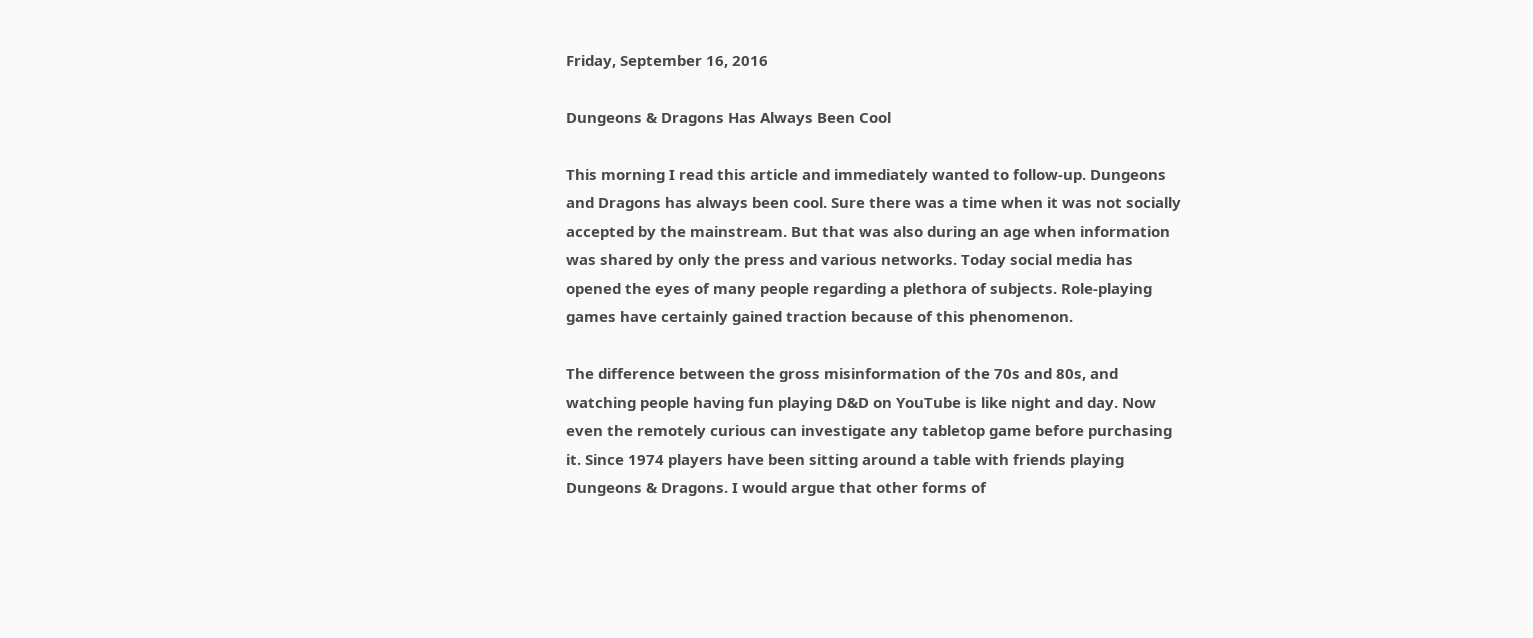Friday, September 16, 2016

Dungeons & Dragons Has Always Been Cool

This morning I read this article and immediately wanted to follow-up. Dungeons and Dragons has always been cool. Sure there was a time when it was not socially accepted by the mainstream. But that was also during an age when information was shared by only the press and various networks. Today social media has opened the eyes of many people regarding a plethora of subjects. Role-playing games have certainly gained traction because of this phenomenon.

The difference between the gross misinformation of the 70s and 80s, and watching people having fun playing D&D on YouTube is like night and day. Now even the remotely curious can investigate any tabletop game before purchasing it. Since 1974 players have been sitting around a table with friends playing Dungeons & Dragons. I would argue that other forms of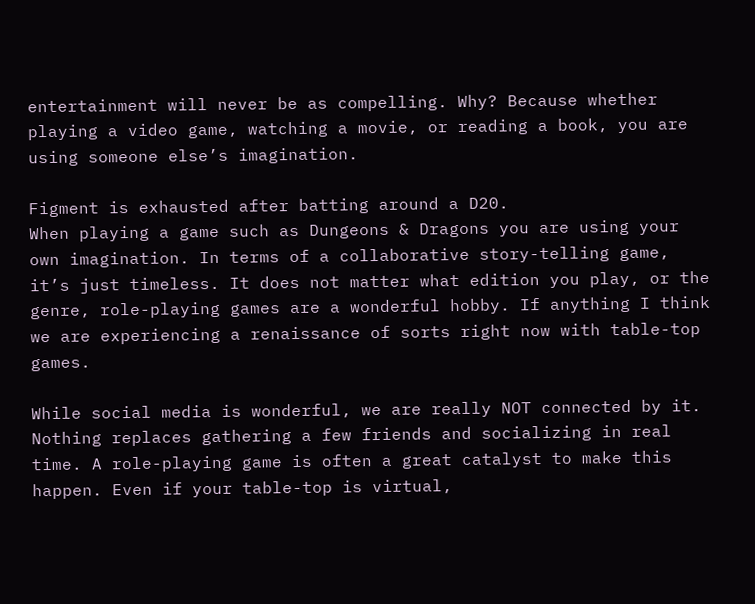entertainment will never be as compelling. Why? Because whether playing a video game, watching a movie, or reading a book, you are using someone else’s imagination.

Figment is exhausted after batting around a D20.
When playing a game such as Dungeons & Dragons you are using your own imagination. In terms of a collaborative story-telling game, it’s just timeless. It does not matter what edition you play, or the genre, role-playing games are a wonderful hobby. If anything I think we are experiencing a renaissance of sorts right now with table-top games.

While social media is wonderful, we are really NOT connected by it. Nothing replaces gathering a few friends and socializing in real time. A role-playing game is often a great catalyst to make this happen. Even if your table-top is virtual,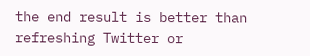the end result is better than refreshing Twitter or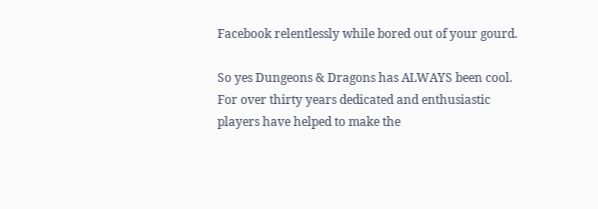Facebook relentlessly while bored out of your gourd.

So yes Dungeons & Dragons has ALWAYS been cool. For over thirty years dedicated and enthusiastic players have helped to make the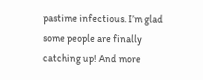pastime infectious. I’m glad some people are finally catching up! And more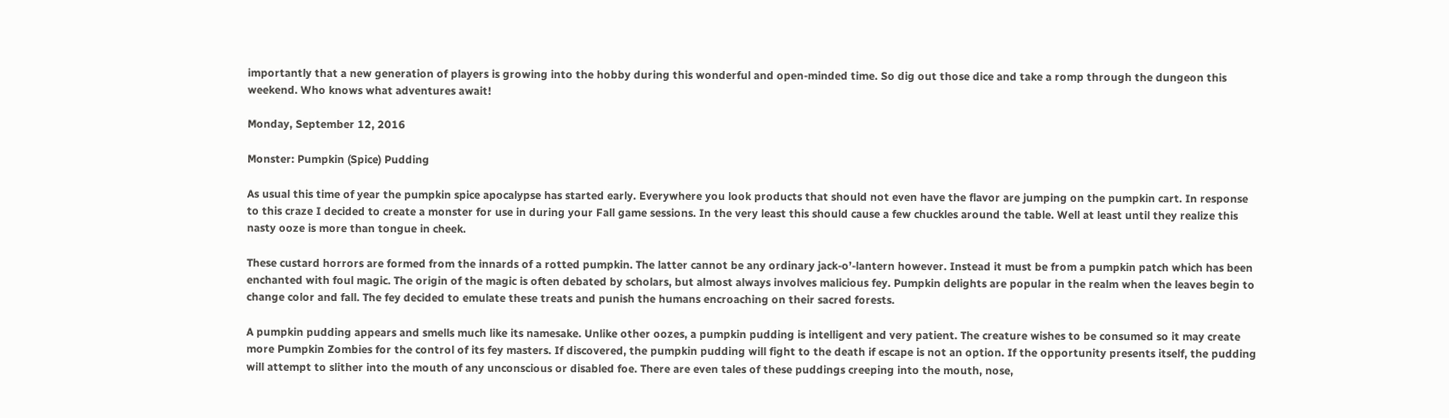importantly that a new generation of players is growing into the hobby during this wonderful and open-minded time. So dig out those dice and take a romp through the dungeon this weekend. Who knows what adventures await!

Monday, September 12, 2016

Monster: Pumpkin (Spice) Pudding

As usual this time of year the pumpkin spice apocalypse has started early. Everywhere you look products that should not even have the flavor are jumping on the pumpkin cart. In response to this craze I decided to create a monster for use in during your Fall game sessions. In the very least this should cause a few chuckles around the table. Well at least until they realize this nasty ooze is more than tongue in cheek.

These custard horrors are formed from the innards of a rotted pumpkin. The latter cannot be any ordinary jack-o’-lantern however. Instead it must be from a pumpkin patch which has been enchanted with foul magic. The origin of the magic is often debated by scholars, but almost always involves malicious fey. Pumpkin delights are popular in the realm when the leaves begin to change color and fall. The fey decided to emulate these treats and punish the humans encroaching on their sacred forests.

A pumpkin pudding appears and smells much like its namesake. Unlike other oozes, a pumpkin pudding is intelligent and very patient. The creature wishes to be consumed so it may create more Pumpkin Zombies for the control of its fey masters. If discovered, the pumpkin pudding will fight to the death if escape is not an option. If the opportunity presents itself, the pudding will attempt to slither into the mouth of any unconscious or disabled foe. There are even tales of these puddings creeping into the mouth, nose,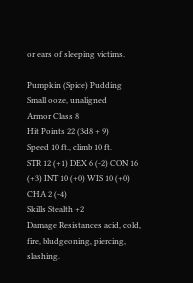or ears of sleeping victims.

Pumpkin (Spice) Pudding
Small ooze, unaligned
Armor Class 8
Hit Points 22 (3d8 + 9)
Speed 10 ft., climb 10 ft.
STR 12 (+1) DEX 6 (-2) CON 16 (+3) INT 10 (+0) WIS 10 (+0) CHA 2 (-4)
Skills Stealth +2
Damage Resistances acid, cold, fire, bludgeoning, piercing, slashing.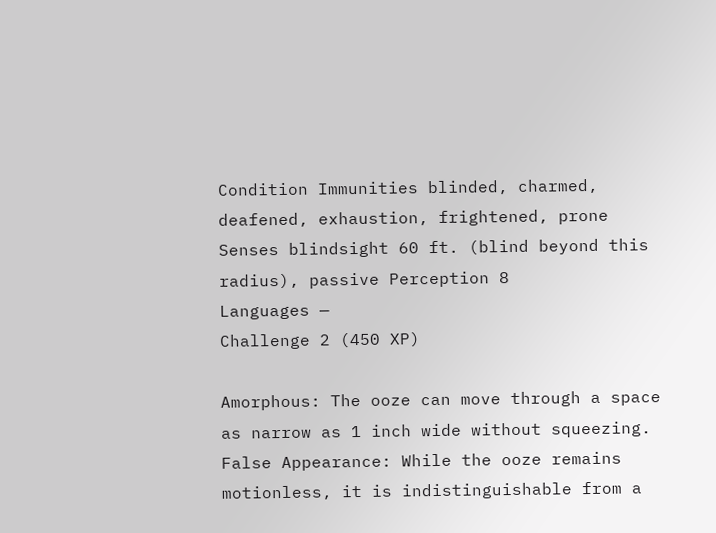Condition Immunities blinded, charmed, deafened, exhaustion, frightened, prone
Senses blindsight 60 ft. (blind beyond this radius), passive Perception 8
Languages —
Challenge 2 (450 XP)

Amorphous: The ooze can move through a space as narrow as 1 inch wide without squeezing.
False Appearance: While the ooze remains motionless, it is indistinguishable from a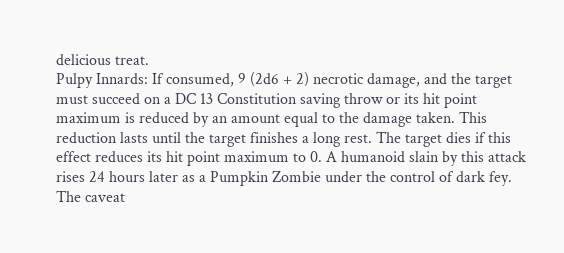delicious treat.
Pulpy Innards: If consumed, 9 (2d6 + 2) necrotic damage, and the target must succeed on a DC 13 Constitution saving throw or its hit point maximum is reduced by an amount equal to the damage taken. This reduction lasts until the target finishes a long rest. The target dies if this effect reduces its hit point maximum to 0. A humanoid slain by this attack rises 24 hours later as a Pumpkin Zombie under the control of dark fey. The caveat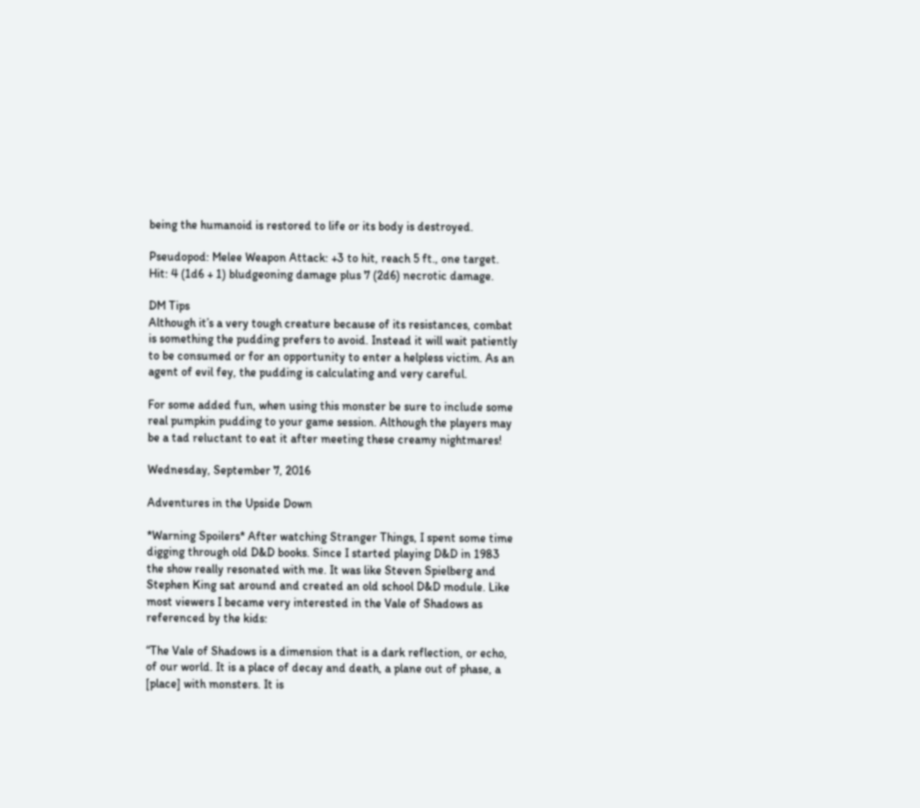being the humanoid is restored to life or its body is destroyed.

Pseudopod: Melee Weapon Attack: +3 to hit, reach 5 ft., one target. Hit: 4 (1d6 + 1) bludgeoning damage plus 7 (2d6) necrotic damage.

DM Tips
Although it’s a very tough creature because of its resistances, combat is something the pudding prefers to avoid. Instead it will wait patiently to be consumed or for an opportunity to enter a helpless victim. As an agent of evil fey, the pudding is calculating and very careful.

For some added fun, when using this monster be sure to include some real pumpkin pudding to your game session. Although the players may be a tad reluctant to eat it after meeting these creamy nightmares!

Wednesday, September 7, 2016

Adventures in the Upside Down

*Warning Spoilers* After watching Stranger Things, I spent some time digging through old D&D books. Since I started playing D&D in 1983 the show really resonated with me. It was like Steven Spielberg and Stephen King sat around and created an old school D&D module. Like most viewers I became very interested in the Vale of Shadows as referenced by the kids:

“The Vale of Shadows is a dimension that is a dark reflection, or echo, of our world. It is a place of decay and death, a plane out of phase, a [place] with monsters. It is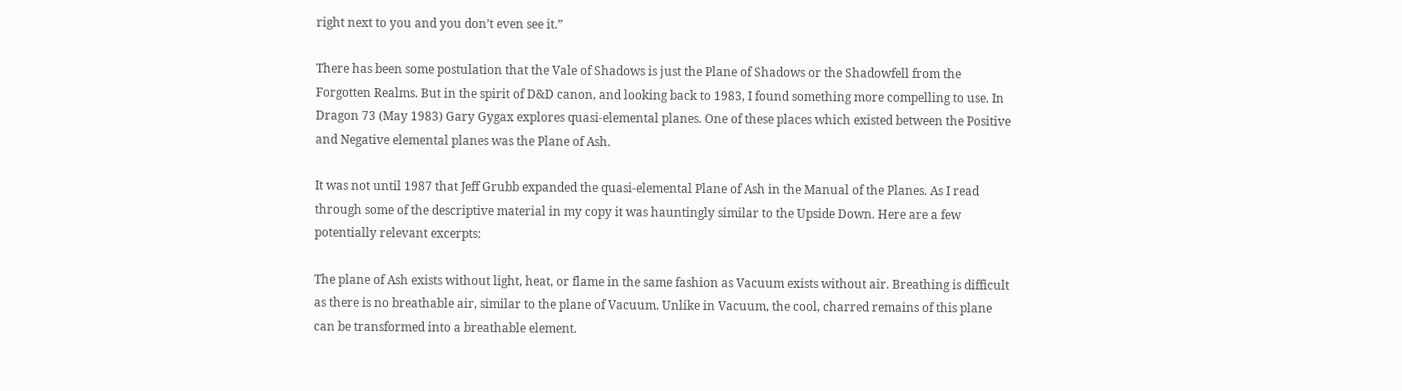right next to you and you don’t even see it.”

There has been some postulation that the Vale of Shadows is just the Plane of Shadows or the Shadowfell from the Forgotten Realms. But in the spirit of D&D canon, and looking back to 1983, I found something more compelling to use. In Dragon 73 (May 1983) Gary Gygax explores quasi-elemental planes. One of these places which existed between the Positive and Negative elemental planes was the Plane of Ash.

It was not until 1987 that Jeff Grubb expanded the quasi-elemental Plane of Ash in the Manual of the Planes. As I read through some of the descriptive material in my copy it was hauntingly similar to the Upside Down. Here are a few potentially relevant excerpts:

The plane of Ash exists without light, heat, or flame in the same fashion as Vacuum exists without air. Breathing is difficult as there is no breathable air, similar to the plane of Vacuum. Unlike in Vacuum, the cool, charred remains of this plane can be transformed into a breathable element.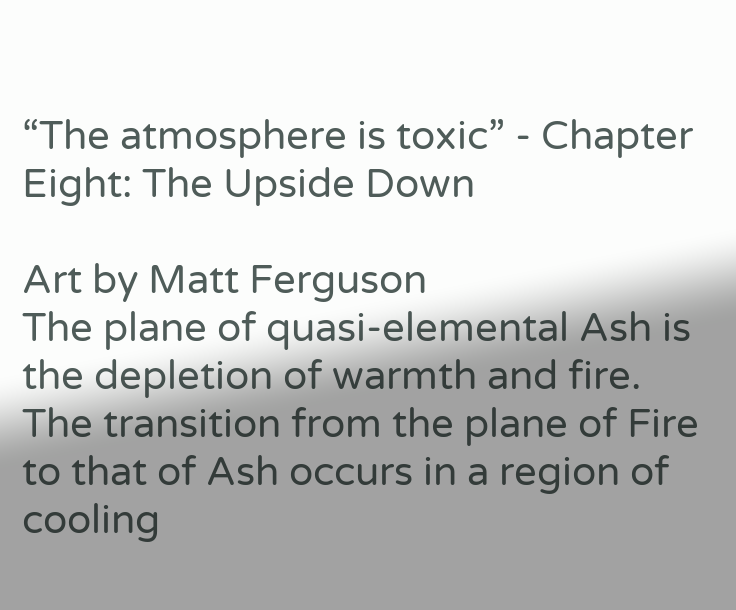“The atmosphere is toxic” - Chapter Eight: The Upside Down

Art by Matt Ferguson
The plane of quasi-elemental Ash is the depletion of warmth and fire. The transition from the plane of Fire to that of Ash occurs in a region of cooling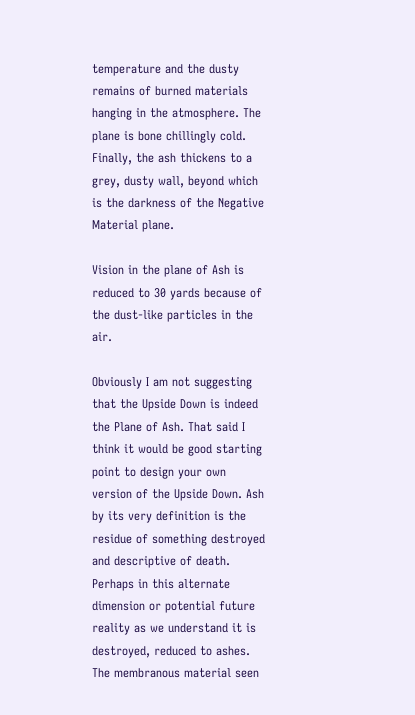temperature and the dusty remains of burned materials hanging in the atmosphere. The plane is bone chillingly cold. Finally, the ash thickens to a grey, dusty wall, beyond which is the darkness of the Negative Material plane.

Vision in the plane of Ash is reduced to 30 yards because of the dust-like particles in the air.

Obviously I am not suggesting that the Upside Down is indeed the Plane of Ash. That said I think it would be good starting point to design your own version of the Upside Down. Ash by its very definition is the residue of something destroyed and descriptive of death. Perhaps in this alternate dimension or potential future reality as we understand it is destroyed, reduced to ashes. The membranous material seen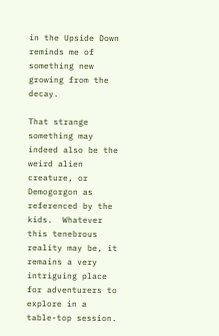in the Upside Down reminds me of something new growing from the decay.

That strange something may indeed also be the weird alien creature, or Demogorgon as referenced by the kids.  Whatever this tenebrous reality may be, it remains a very intriguing place for adventurers to explore in a table-top session.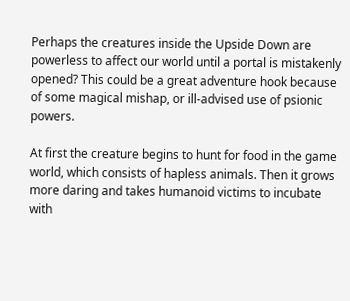Perhaps the creatures inside the Upside Down are powerless to affect our world until a portal is mistakenly opened? This could be a great adventure hook because of some magical mishap, or ill-advised use of psionic powers.

At first the creature begins to hunt for food in the game world, which consists of hapless animals. Then it grows more daring and takes humanoid victims to incubate with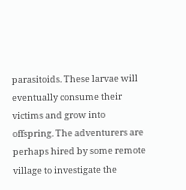parasitoids. These larvae will eventually consume their victims and grow into offspring. The adventurers are perhaps hired by some remote village to investigate the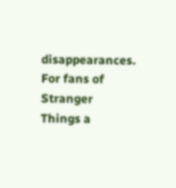disappearances. For fans of Stranger Things a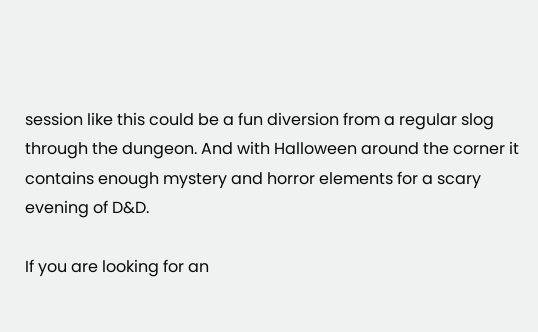session like this could be a fun diversion from a regular slog through the dungeon. And with Halloween around the corner it contains enough mystery and horror elements for a scary evening of D&D.

If you are looking for an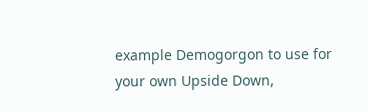example Demogorgon to use for your own Upside Down,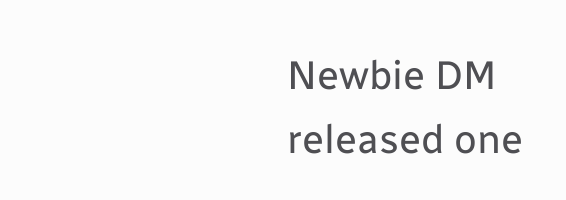Newbie DM released one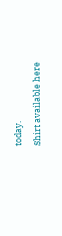today.
Shirt available here